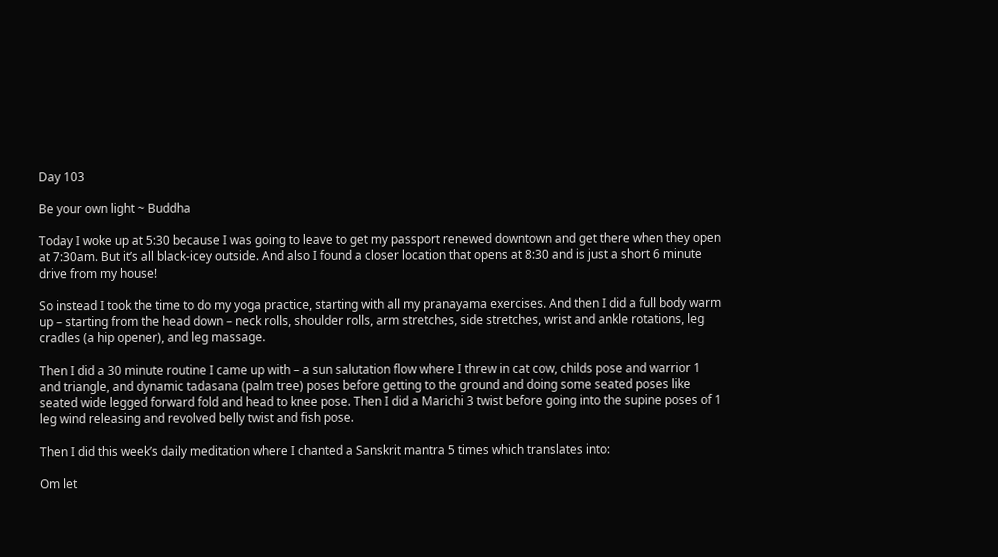Day 103

Be your own light ~ Buddha

Today I woke up at 5:30 because I was going to leave to get my passport renewed downtown and get there when they open at 7:30am. But it’s all black-icey outside. And also I found a closer location that opens at 8:30 and is just a short 6 minute drive from my house!

So instead I took the time to do my yoga practice, starting with all my pranayama exercises. And then I did a full body warm up – starting from the head down – neck rolls, shoulder rolls, arm stretches, side stretches, wrist and ankle rotations, leg cradles (a hip opener), and leg massage.

Then I did a 30 minute routine I came up with – a sun salutation flow where I threw in cat cow, childs pose and warrior 1 and triangle, and dynamic tadasana (palm tree) poses before getting to the ground and doing some seated poses like seated wide legged forward fold and head to knee pose. Then I did a Marichi 3 twist before going into the supine poses of 1 leg wind releasing and revolved belly twist and fish pose.

Then I did this week’s daily meditation where I chanted a Sanskrit mantra 5 times which translates into:

Om let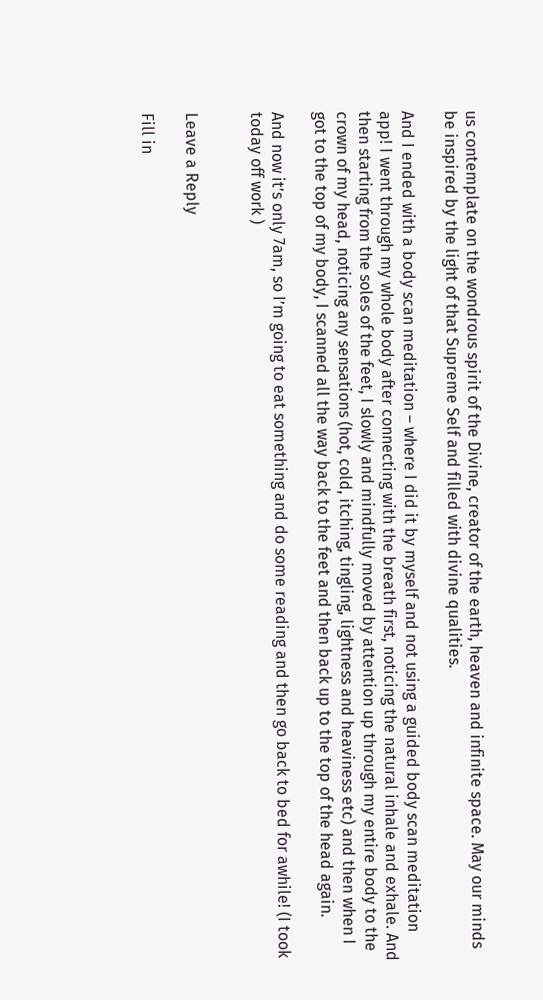us contemplate on the wondrous spirit of the Divine, creator of the earth, heaven and infinite space. May our minds be inspired by the light of that Supreme Self and filled with divine qualities.

And I ended with a body scan meditation – where I did it by myself and not using a guided body scan meditation app! I went through my whole body after connecting with the breath first, noticing the natural inhale and exhale. And then starting from the soles of the feet, I slowly and mindfully moved by attention up through my entire body to the crown of my head, noticing any sensations (hot, cold, itching, tingling, lightness and heaviness etc) and then when I got to the top of my body, I scanned all the way back to the feet and then back up to the top of the head again.

And now it’s only 7am, so I’m going to eat something and do some reading and then go back to bed for awhile! (I took today off work )


Leave a Reply

Fill in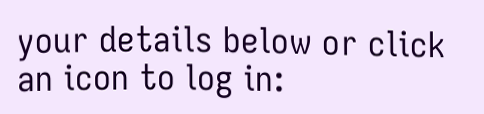your details below or click an icon to log in: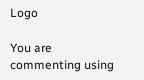Logo

You are commenting using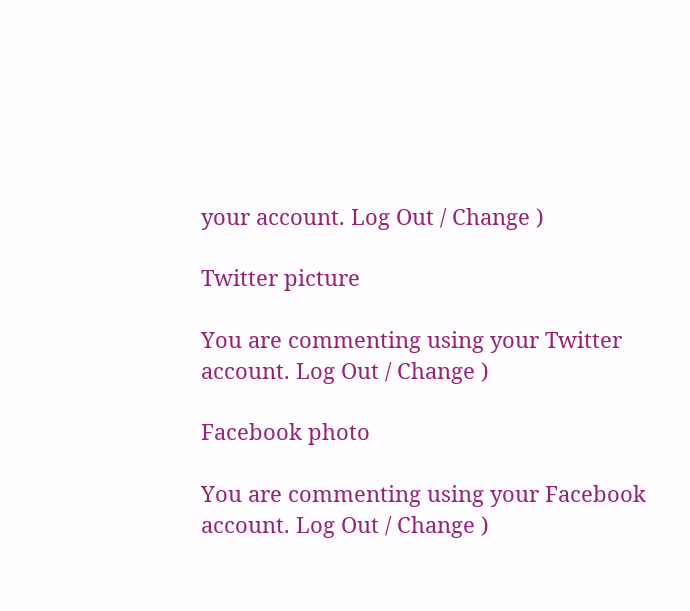your account. Log Out / Change )

Twitter picture

You are commenting using your Twitter account. Log Out / Change )

Facebook photo

You are commenting using your Facebook account. Log Out / Change )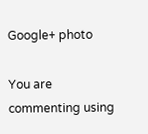Google+ photo

You are commenting using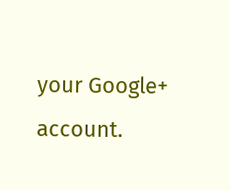your Google+ account.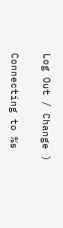Log Out / Change )

Connecting to %s